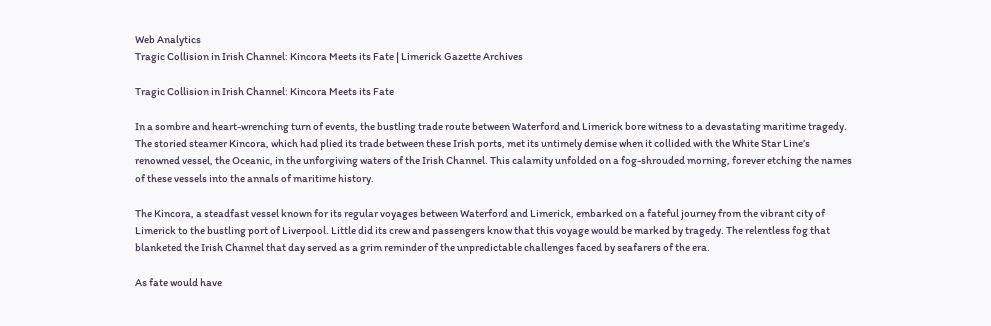Web Analytics
Tragic Collision in Irish Channel: Kincora Meets its Fate | Limerick Gazette Archives

Tragic Collision in Irish Channel: Kincora Meets its Fate

In a sombre and heart-wrenching turn of events, the bustling trade route between Waterford and Limerick bore witness to a devastating maritime tragedy. The storied steamer Kincora, which had plied its trade between these Irish ports, met its untimely demise when it collided with the White Star Line’s renowned vessel, the Oceanic, in the unforgiving waters of the Irish Channel. This calamity unfolded on a fog-shrouded morning, forever etching the names of these vessels into the annals of maritime history.

The Kincora, a steadfast vessel known for its regular voyages between Waterford and Limerick, embarked on a fateful journey from the vibrant city of Limerick to the bustling port of Liverpool. Little did its crew and passengers know that this voyage would be marked by tragedy. The relentless fog that blanketed the Irish Channel that day served as a grim reminder of the unpredictable challenges faced by seafarers of the era.

As fate would have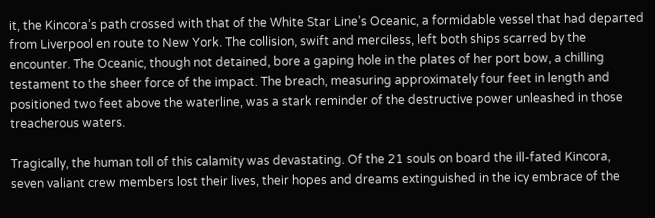it, the Kincora’s path crossed with that of the White Star Line’s Oceanic, a formidable vessel that had departed from Liverpool en route to New York. The collision, swift and merciless, left both ships scarred by the encounter. The Oceanic, though not detained, bore a gaping hole in the plates of her port bow, a chilling testament to the sheer force of the impact. The breach, measuring approximately four feet in length and positioned two feet above the waterline, was a stark reminder of the destructive power unleashed in those treacherous waters.

Tragically, the human toll of this calamity was devastating. Of the 21 souls on board the ill-fated Kincora, seven valiant crew members lost their lives, their hopes and dreams extinguished in the icy embrace of the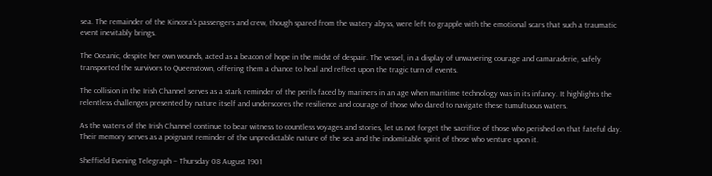sea. The remainder of the Kincora’s passengers and crew, though spared from the watery abyss, were left to grapple with the emotional scars that such a traumatic event inevitably brings.

The Oceanic, despite her own wounds, acted as a beacon of hope in the midst of despair. The vessel, in a display of unwavering courage and camaraderie, safely transported the survivors to Queenstown, offering them a chance to heal and reflect upon the tragic turn of events.

The collision in the Irish Channel serves as a stark reminder of the perils faced by mariners in an age when maritime technology was in its infancy. It highlights the relentless challenges presented by nature itself and underscores the resilience and courage of those who dared to navigate these tumultuous waters.

As the waters of the Irish Channel continue to bear witness to countless voyages and stories, let us not forget the sacrifice of those who perished on that fateful day. Their memory serves as a poignant reminder of the unpredictable nature of the sea and the indomitable spirit of those who venture upon it.

Sheffield Evening Telegraph – Thursday 08 August 1901